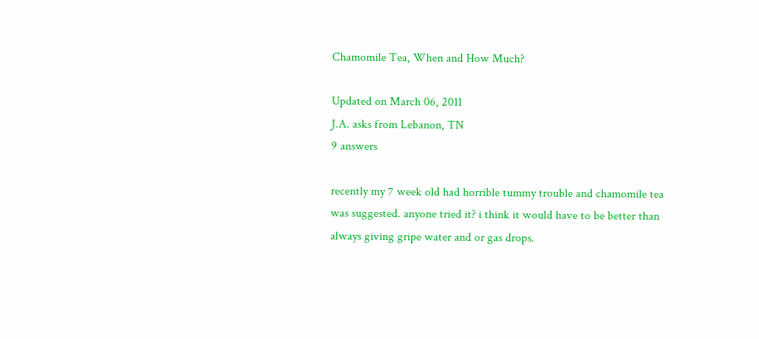Chamomile Tea, When and How Much?

Updated on March 06, 2011
J.A. asks from Lebanon, TN
9 answers

recently my 7 week old had horrible tummy trouble and chamomile tea was suggested. anyone tried it? i think it would have to be better than always giving gripe water and or gas drops.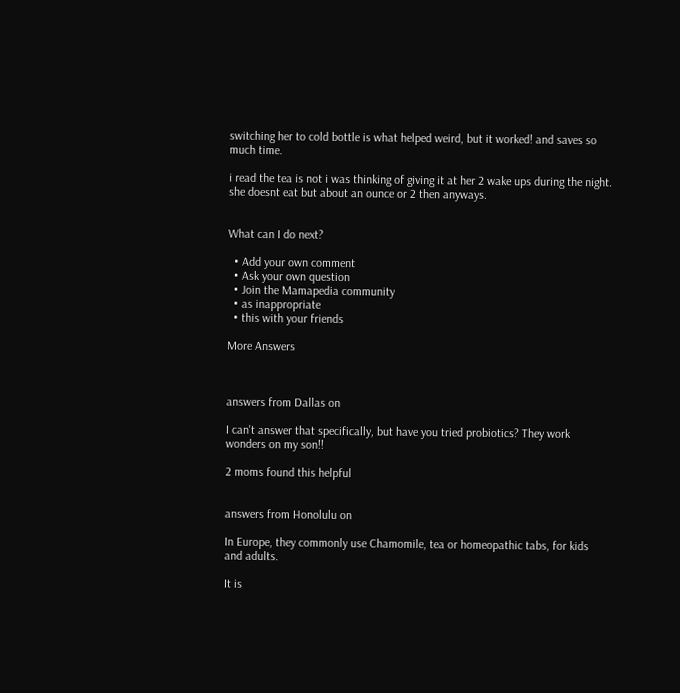switching her to cold bottle is what helped weird, but it worked! and saves so much time.

i read the tea is not i was thinking of giving it at her 2 wake ups during the night. she doesnt eat but about an ounce or 2 then anyways.


What can I do next?

  • Add your own comment
  • Ask your own question
  • Join the Mamapedia community
  • as inappropriate
  • this with your friends

More Answers



answers from Dallas on

I can't answer that specifically, but have you tried probiotics? They work wonders on my son!!

2 moms found this helpful


answers from Honolulu on

In Europe, they commonly use Chamomile, tea or homeopathic tabs, for kids and adults.

It is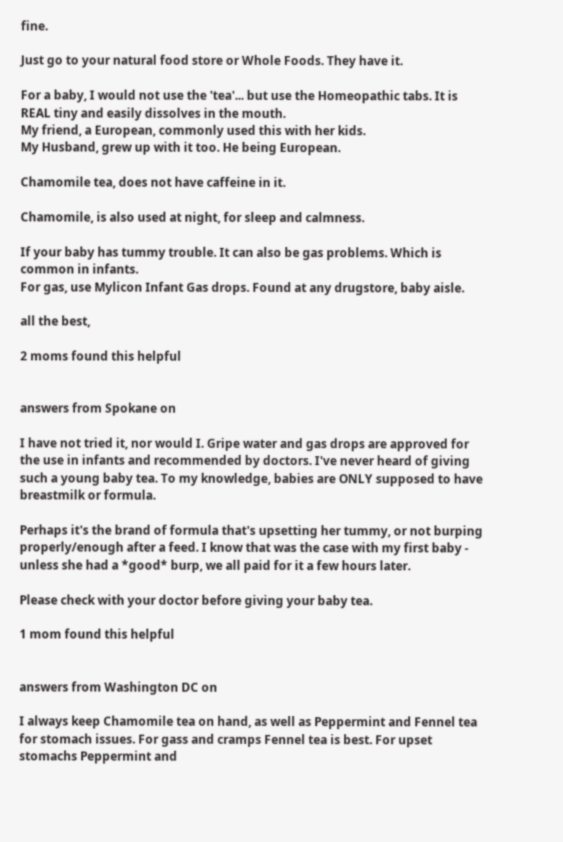fine.

Just go to your natural food store or Whole Foods. They have it.

For a baby, I would not use the 'tea'... but use the Homeopathic tabs. It is REAL tiny and easily dissolves in the mouth.
My friend, a European, commonly used this with her kids.
My Husband, grew up with it too. He being European.

Chamomile tea, does not have caffeine in it.

Chamomile, is also used at night, for sleep and calmness.

If your baby has tummy trouble. It can also be gas problems. Which is common in infants.
For gas, use Mylicon Infant Gas drops. Found at any drugstore, baby aisle.

all the best,

2 moms found this helpful


answers from Spokane on

I have not tried it, nor would I. Gripe water and gas drops are approved for the use in infants and recommended by doctors. I've never heard of giving such a young baby tea. To my knowledge, babies are ONLY supposed to have breastmilk or formula.

Perhaps it's the brand of formula that's upsetting her tummy, or not burping properly/enough after a feed. I know that was the case with my first baby - unless she had a *good* burp, we all paid for it a few hours later.

Please check with your doctor before giving your baby tea.

1 mom found this helpful


answers from Washington DC on

I always keep Chamomile tea on hand, as well as Peppermint and Fennel tea for stomach issues. For gass and cramps Fennel tea is best. For upset stomachs Peppermint and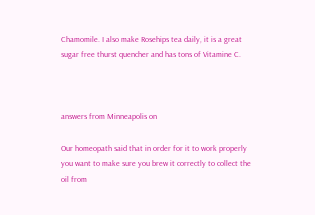Chamomile. I also make Rosehips tea daily, it is a great sugar free thurst quencher and has tons of Vitamine C.



answers from Minneapolis on

Our homeopath said that in order for it to work properly you want to make sure you brew it correctly to collect the oil from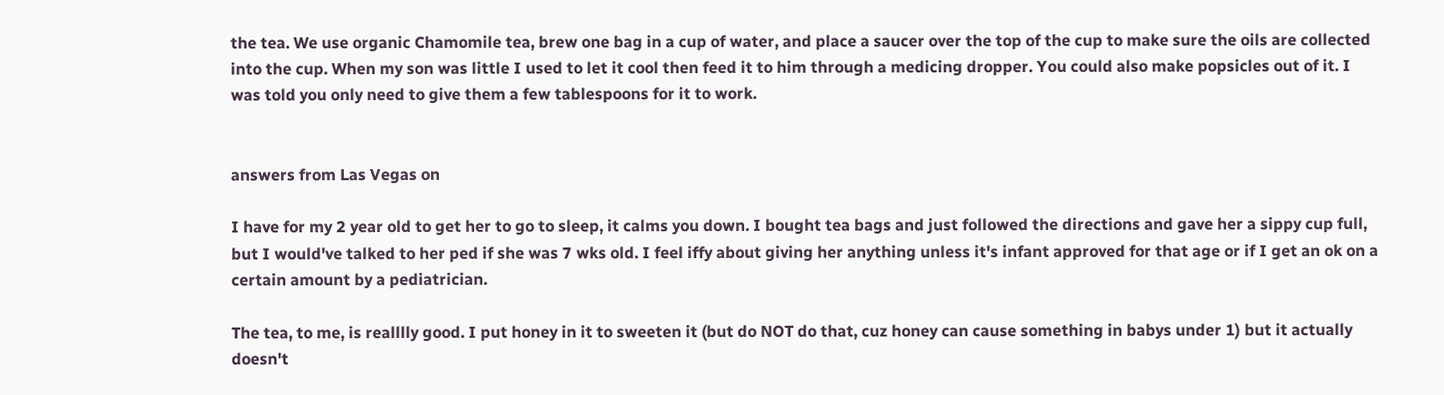the tea. We use organic Chamomile tea, brew one bag in a cup of water, and place a saucer over the top of the cup to make sure the oils are collected into the cup. When my son was little I used to let it cool then feed it to him through a medicing dropper. You could also make popsicles out of it. I was told you only need to give them a few tablespoons for it to work.


answers from Las Vegas on

I have for my 2 year old to get her to go to sleep, it calms you down. I bought tea bags and just followed the directions and gave her a sippy cup full, but I would've talked to her ped if she was 7 wks old. I feel iffy about giving her anything unless it's infant approved for that age or if I get an ok on a certain amount by a pediatrician.

The tea, to me, is realllly good. I put honey in it to sweeten it (but do NOT do that, cuz honey can cause something in babys under 1) but it actually doesn't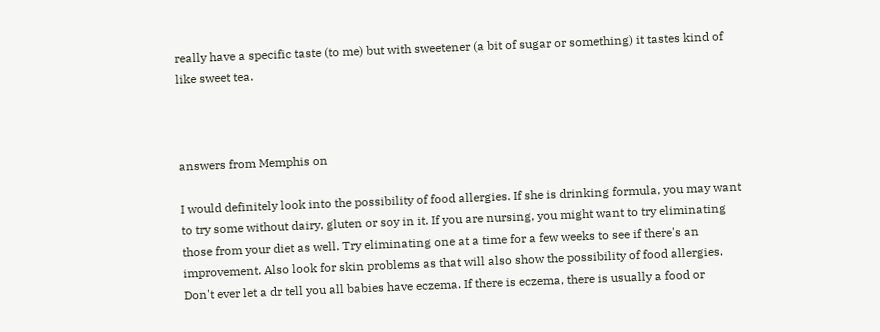really have a specific taste (to me) but with sweetener (a bit of sugar or something) it tastes kind of like sweet tea.



answers from Memphis on

I would definitely look into the possibility of food allergies. If she is drinking formula, you may want to try some without dairy, gluten or soy in it. If you are nursing, you might want to try eliminating those from your diet as well. Try eliminating one at a time for a few weeks to see if there's an improvement. Also look for skin problems as that will also show the possibility of food allergies. Don't ever let a dr tell you all babies have eczema. If there is eczema, there is usually a food or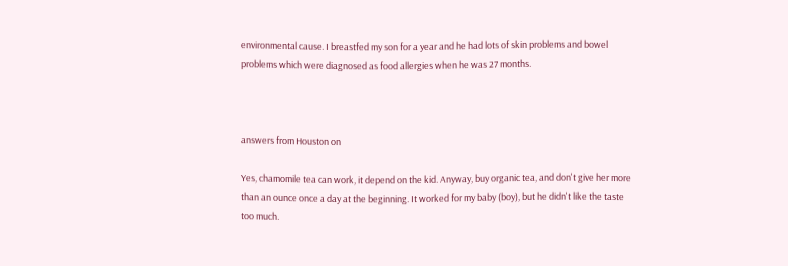environmental cause. I breastfed my son for a year and he had lots of skin problems and bowel problems which were diagnosed as food allergies when he was 27 months.



answers from Houston on

Yes, chamomile tea can work, it depend on the kid. Anyway, buy organic tea, and don't give her more than an ounce once a day at the beginning. It worked for my baby (boy), but he didn't like the taste too much.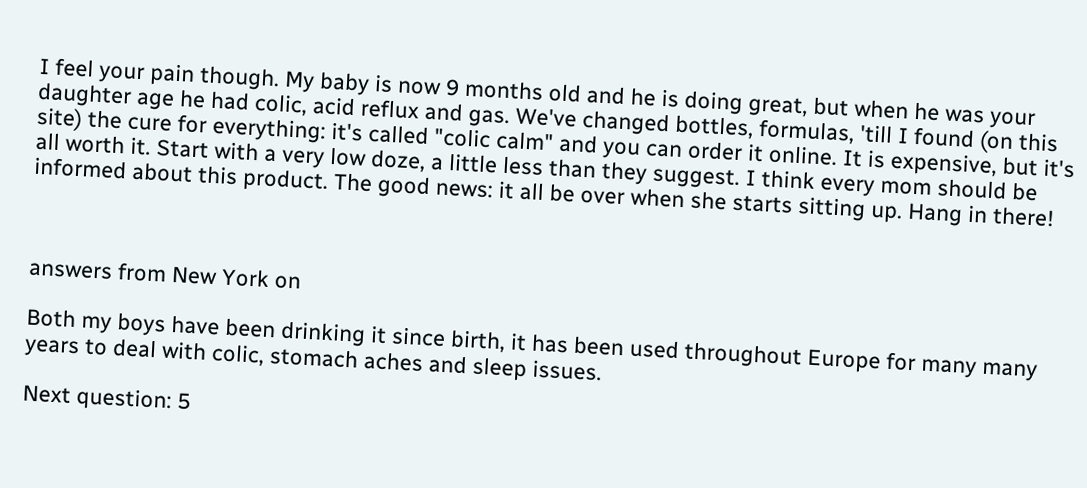I feel your pain though. My baby is now 9 months old and he is doing great, but when he was your daughter age he had colic, acid reflux and gas. We've changed bottles, formulas, 'till I found (on this site) the cure for everything: it's called "colic calm" and you can order it online. It is expensive, but it's all worth it. Start with a very low doze, a little less than they suggest. I think every mom should be informed about this product. The good news: it all be over when she starts sitting up. Hang in there!



answers from New York on

Both my boys have been drinking it since birth, it has been used throughout Europe for many many years to deal with colic, stomach aches and sleep issues.

Next question: 5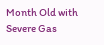Month Old with Severe Gas